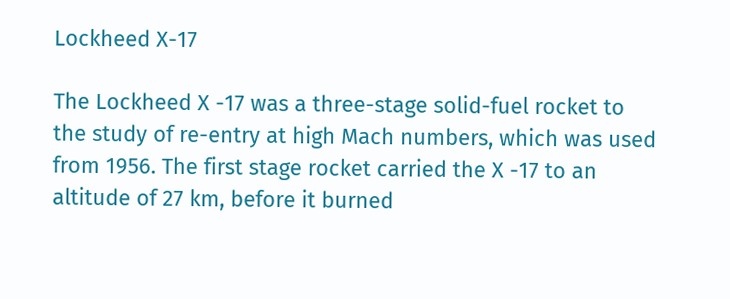Lockheed X-17

The Lockheed X -17 was a three-stage solid-fuel rocket to the study of re-entry at high Mach numbers, which was used from 1956. The first stage rocket carried the X -17 to an altitude of 27 km, before it burned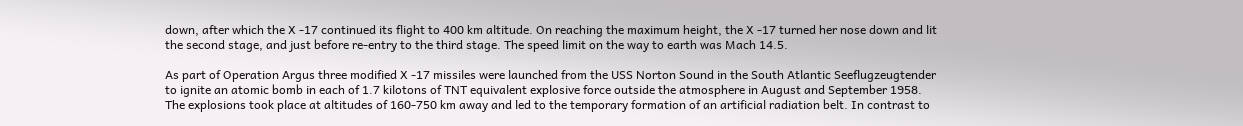down, after which the X -17 continued its flight to 400 km altitude. On reaching the maximum height, the X -17 turned her nose down and lit the second stage, and just before re-entry to the third stage. The speed limit on the way to earth was Mach 14.5.

As part of Operation Argus three modified X -17 missiles were launched from the USS Norton Sound in the South Atlantic Seeflugzeugtender to ignite an atomic bomb in each of 1.7 kilotons of TNT equivalent explosive force outside the atmosphere in August and September 1958. The explosions took place at altitudes of 160-750 km away and led to the temporary formation of an artificial radiation belt. In contrast to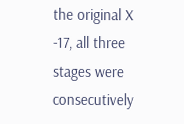the original X -17, all three stages were consecutively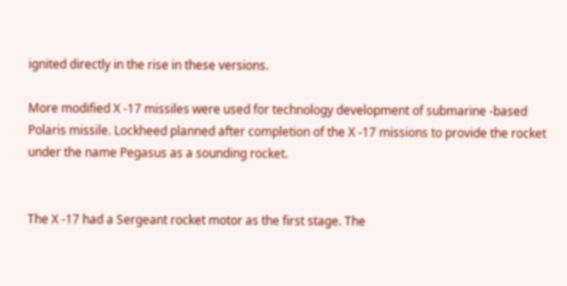ignited directly in the rise in these versions.

More modified X -17 missiles were used for technology development of submarine -based Polaris missile. Lockheed planned after completion of the X -17 missions to provide the rocket under the name Pegasus as a sounding rocket.


The X -17 had a Sergeant rocket motor as the first stage. The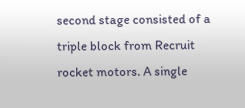second stage consisted of a triple block from Recruit rocket motors. A single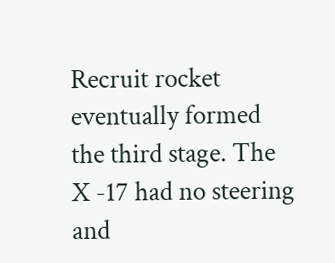Recruit rocket eventually formed the third stage. The X -17 had no steering and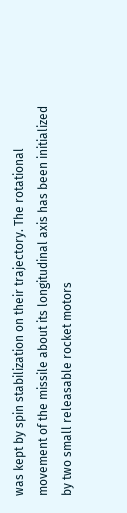was kept by spin stabilization on their trajectory. The rotational movement of the missile about its longitudinal axis has been initialized by two small releasable rocket motors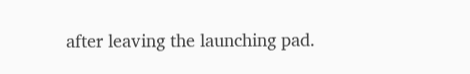after leaving the launching pad.